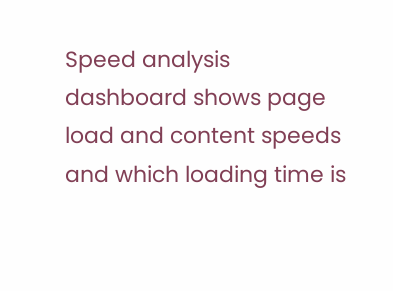Speed analysis dashboard shows page load and content speeds and which loading time is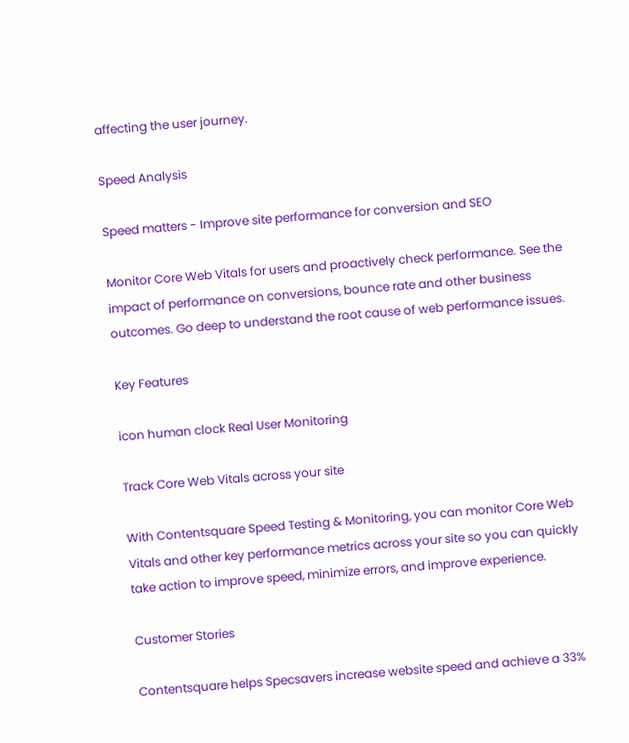affecting the user journey.

Speed Analysis

Speed matters - Improve site performance for conversion and SEO

Monitor Core Web Vitals for users and proactively check performance. See the impact of performance on conversions, bounce rate and other business outcomes. Go deep to understand the root cause of web performance issues.

Key Features

icon human clock Real User Monitoring

Track Core Web Vitals across your site

With Contentsquare Speed Testing & Monitoring, you can monitor Core Web Vitals and other key performance metrics across your site so you can quickly take action to improve speed, minimize errors, and improve experience.

Customer Stories

Contentsquare helps Specsavers increase website speed and achieve a 33%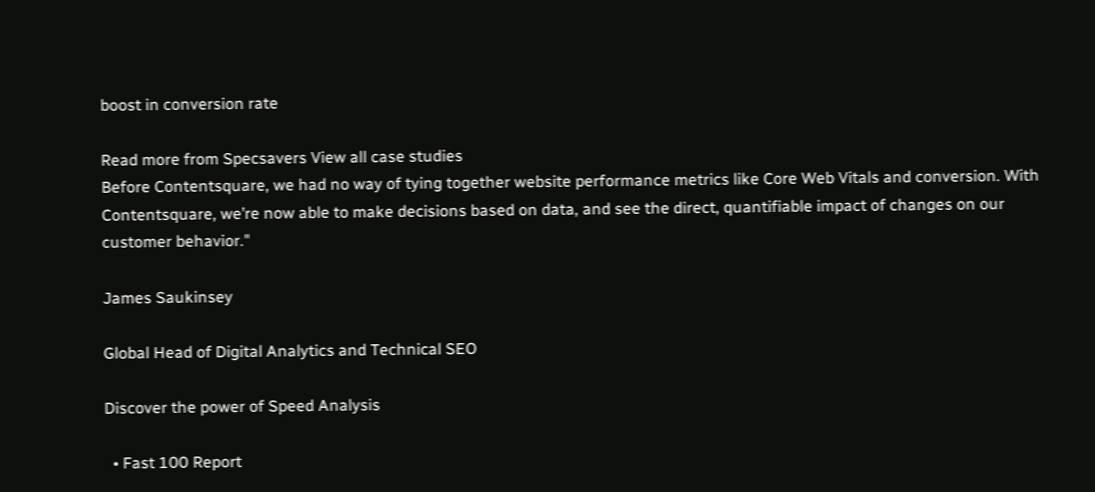boost in conversion rate

Read more from Specsavers View all case studies
Before Contentsquare, we had no way of tying together website performance metrics like Core Web Vitals and conversion. With Contentsquare, we’re now able to make decisions based on data, and see the direct, quantifiable impact of changes on our customer behavior."

James Saukinsey

Global Head of Digital Analytics and Technical SEO

Discover the power of Speed Analysis

  • Fast 100 Report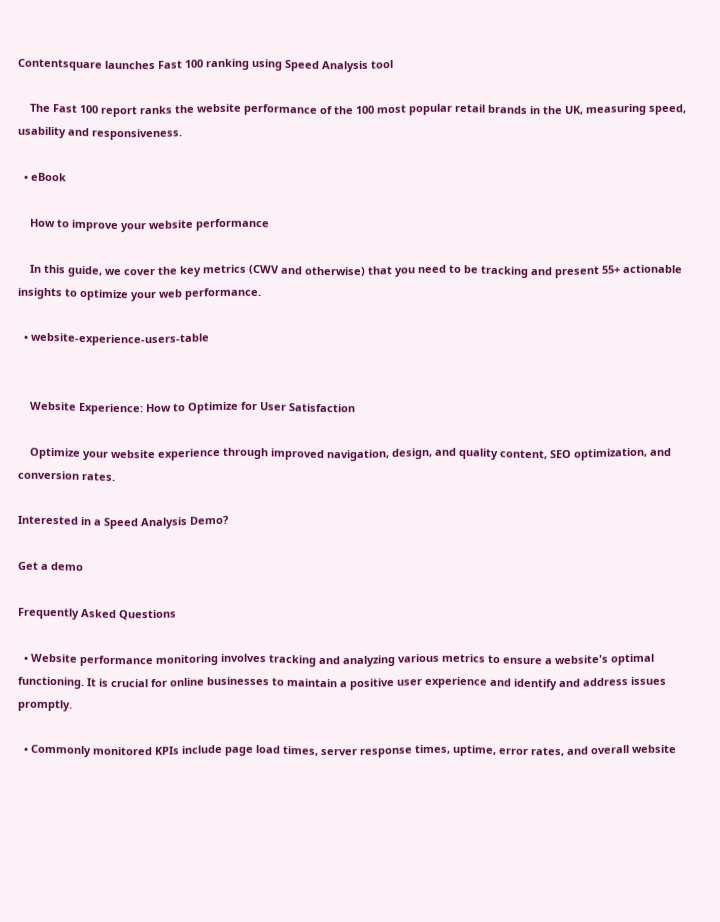Contentsquare launches Fast 100 ranking using Speed Analysis tool

    The Fast 100 report ranks the website performance of the 100 most popular retail brands in the UK, measuring speed, usability and responsiveness.

  • eBook

    How to improve your website performance

    In this guide, we cover the key metrics (CWV and otherwise) that you need to be tracking and present 55+ actionable insights to optimize your web performance.

  • website-experience-users-table


    Website Experience: How to Optimize for User Satisfaction

    Optimize your website experience through improved navigation, design, and quality content, SEO optimization, and conversion rates.

Interested in a Speed Analysis Demo?

Get a demo

Frequently Asked Questions

  • Website performance monitoring involves tracking and analyzing various metrics to ensure a website's optimal functioning. It is crucial for online businesses to maintain a positive user experience and identify and address issues promptly.

  • Commonly monitored KPIs include page load times, server response times, uptime, error rates, and overall website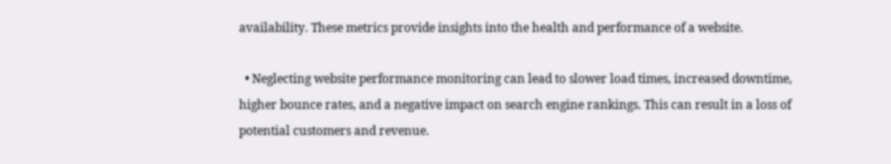availability. These metrics provide insights into the health and performance of a website.

  • Neglecting website performance monitoring can lead to slower load times, increased downtime, higher bounce rates, and a negative impact on search engine rankings. This can result in a loss of potential customers and revenue.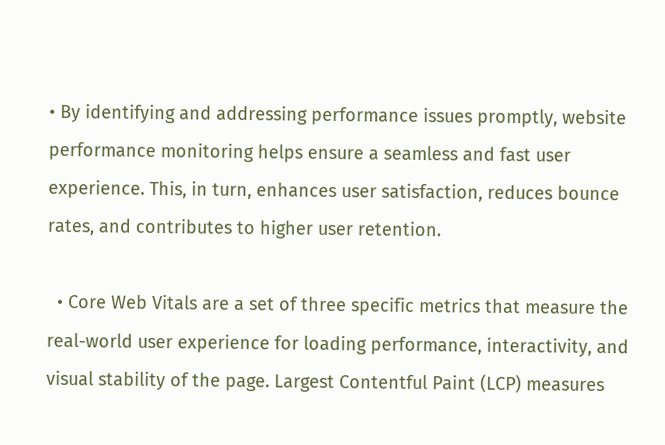• By identifying and addressing performance issues promptly, website performance monitoring helps ensure a seamless and fast user experience. This, in turn, enhances user satisfaction, reduces bounce rates, and contributes to higher user retention.

  • Core Web Vitals are a set of three specific metrics that measure the real-world user experience for loading performance, interactivity, and visual stability of the page. Largest Contentful Paint (LCP) measures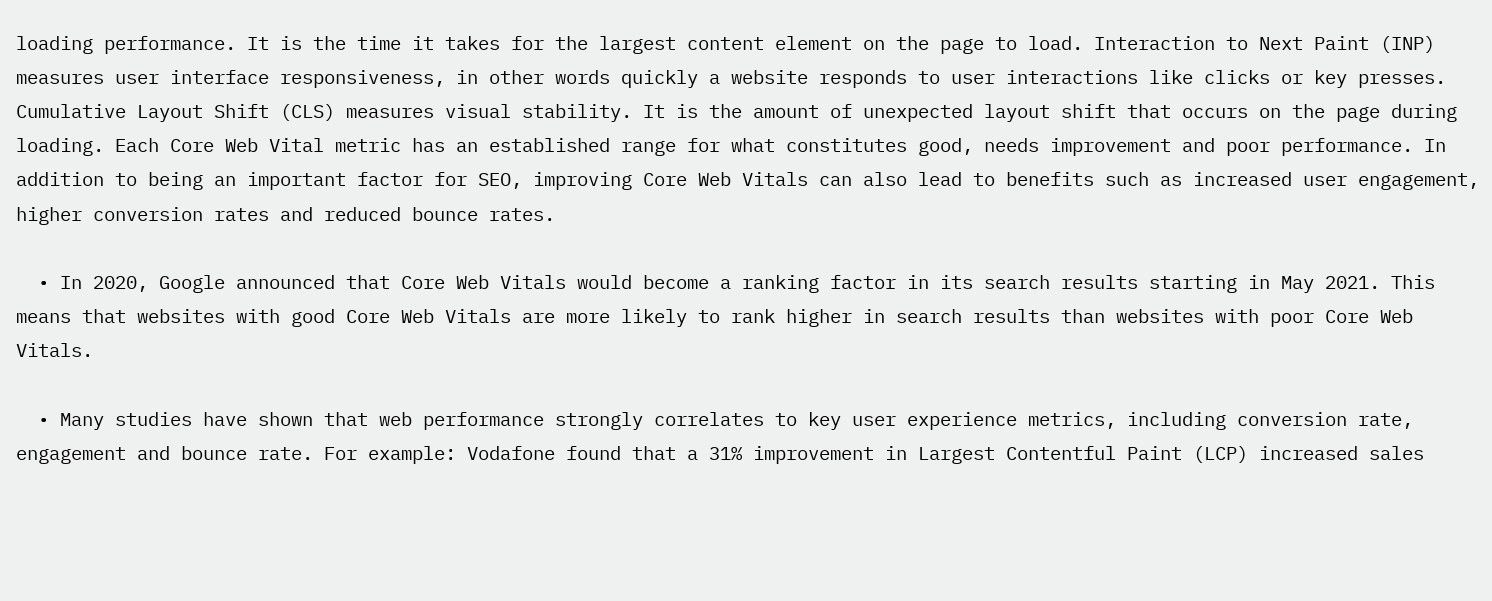loading performance. It is the time it takes for the largest content element on the page to load. Interaction to Next Paint (INP) measures user interface responsiveness, in other words quickly a website responds to user interactions like clicks or key presses. Cumulative Layout Shift (CLS) measures visual stability. It is the amount of unexpected layout shift that occurs on the page during loading. Each Core Web Vital metric has an established range for what constitutes good, needs improvement and poor performance. In addition to being an important factor for SEO, improving Core Web Vitals can also lead to benefits such as increased user engagement, higher conversion rates and reduced bounce rates.

  • In 2020, Google announced that Core Web Vitals would become a ranking factor in its search results starting in May 2021. This means that websites with good Core Web Vitals are more likely to rank higher in search results than websites with poor Core Web Vitals.

  • Many studies have shown that web performance strongly correlates to key user experience metrics, including conversion rate, engagement and bounce rate. For example: Vodafone found that a 31% improvement in Largest Contentful Paint (LCP) increased sales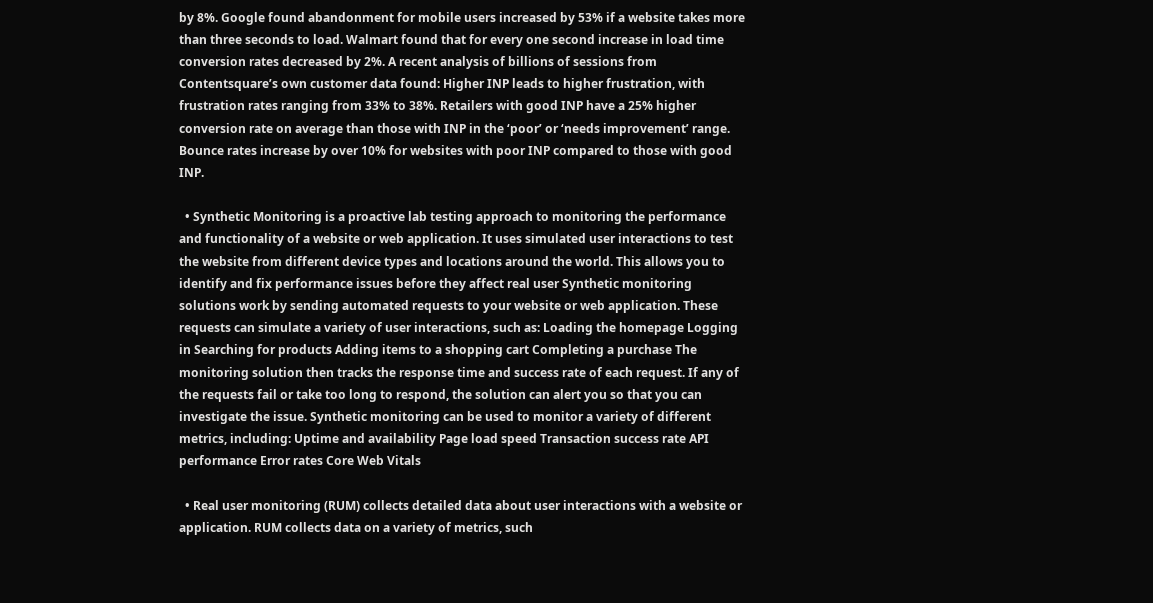by 8%. Google found abandonment for mobile users increased by 53% if a website takes more than three seconds to load. Walmart found that for every one second increase in load time conversion rates decreased by 2%. A recent analysis of billions of sessions from Contentsquare’s own customer data found: Higher INP leads to higher frustration, with frustration rates ranging from 33% to 38%. Retailers with good INP have a 25% higher conversion rate on average than those with INP in the ‘poor’ or ‘needs improvement’ range. Bounce rates increase by over 10% for websites with poor INP compared to those with good INP.

  • Synthetic Monitoring is a proactive lab testing approach to monitoring the performance and functionality of a website or web application. It uses simulated user interactions to test the website from different device types and locations around the world. This allows you to identify and fix performance issues before they affect real user Synthetic monitoring solutions work by sending automated requests to your website or web application. These requests can simulate a variety of user interactions, such as: Loading the homepage Logging in Searching for products Adding items to a shopping cart Completing a purchase The monitoring solution then tracks the response time and success rate of each request. If any of the requests fail or take too long to respond, the solution can alert you so that you can investigate the issue. Synthetic monitoring can be used to monitor a variety of different metrics, including: Uptime and availability Page load speed Transaction success rate API performance Error rates Core Web Vitals

  • Real user monitoring (RUM) collects detailed data about user interactions with a website or application. RUM collects data on a variety of metrics, such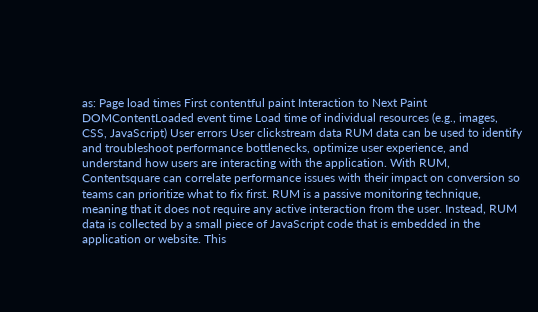as: Page load times First contentful paint Interaction to Next Paint DOMContentLoaded event time Load time of individual resources (e.g., images, CSS, JavaScript) User errors User clickstream data RUM data can be used to identify and troubleshoot performance bottlenecks, optimize user experience, and understand how users are interacting with the application. With RUM, Contentsquare can correlate performance issues with their impact on conversion so teams can prioritize what to fix first. RUM is a passive monitoring technique, meaning that it does not require any active interaction from the user. Instead, RUM data is collected by a small piece of JavaScript code that is embedded in the application or website. This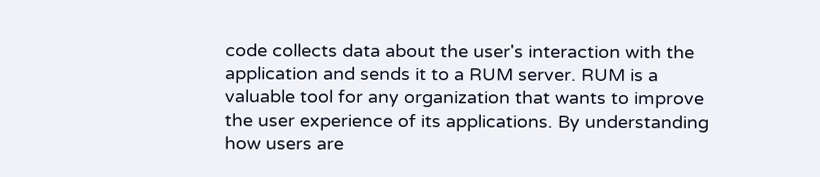code collects data about the user's interaction with the application and sends it to a RUM server. RUM is a valuable tool for any organization that wants to improve the user experience of its applications. By understanding how users are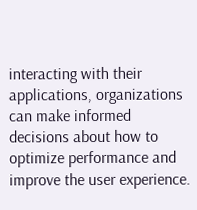interacting with their applications, organizations can make informed decisions about how to optimize performance and improve the user experience.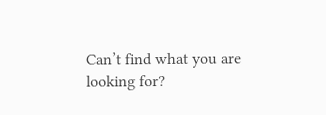Can’t find what you are looking for?